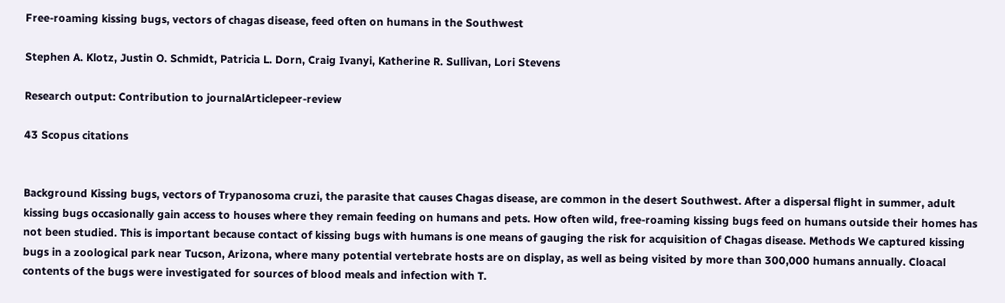Free-roaming kissing bugs, vectors of chagas disease, feed often on humans in the Southwest

Stephen A. Klotz, Justin O. Schmidt, Patricia L. Dorn, Craig Ivanyi, Katherine R. Sullivan, Lori Stevens

Research output: Contribution to journalArticlepeer-review

43 Scopus citations


Background Kissing bugs, vectors of Trypanosoma cruzi, the parasite that causes Chagas disease, are common in the desert Southwest. After a dispersal flight in summer, adult kissing bugs occasionally gain access to houses where they remain feeding on humans and pets. How often wild, free-roaming kissing bugs feed on humans outside their homes has not been studied. This is important because contact of kissing bugs with humans is one means of gauging the risk for acquisition of Chagas disease. Methods We captured kissing bugs in a zoological park near Tucson, Arizona, where many potential vertebrate hosts are on display, as well as being visited by more than 300,000 humans annually. Cloacal contents of the bugs were investigated for sources of blood meals and infection with T.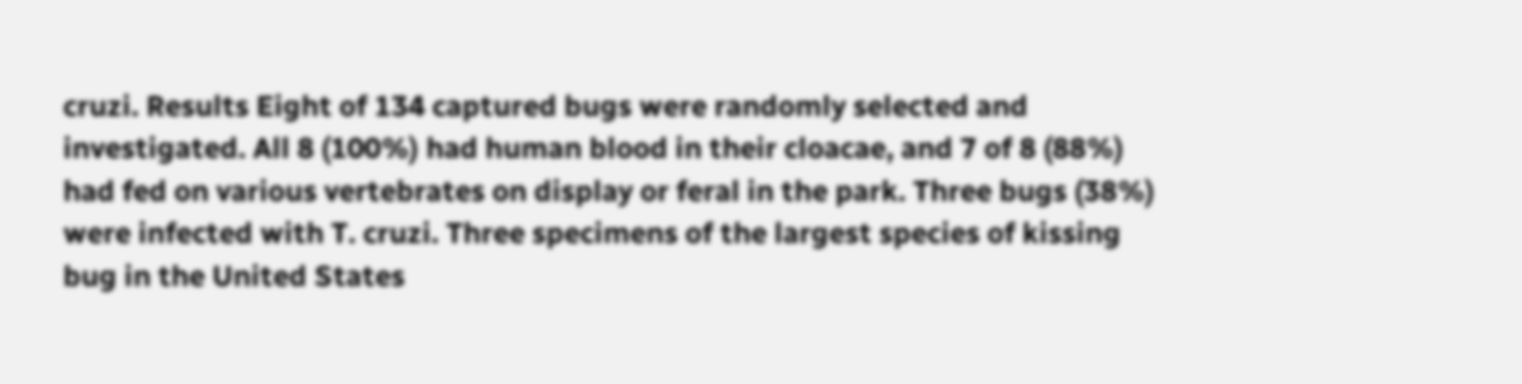cruzi. Results Eight of 134 captured bugs were randomly selected and investigated. All 8 (100%) had human blood in their cloacae, and 7 of 8 (88%) had fed on various vertebrates on display or feral in the park. Three bugs (38%) were infected with T. cruzi. Three specimens of the largest species of kissing bug in the United States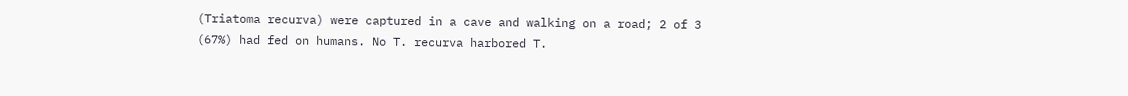(Triatoma recurva) were captured in a cave and walking on a road; 2 of 3 (67%) had fed on humans. No T. recurva harbored T.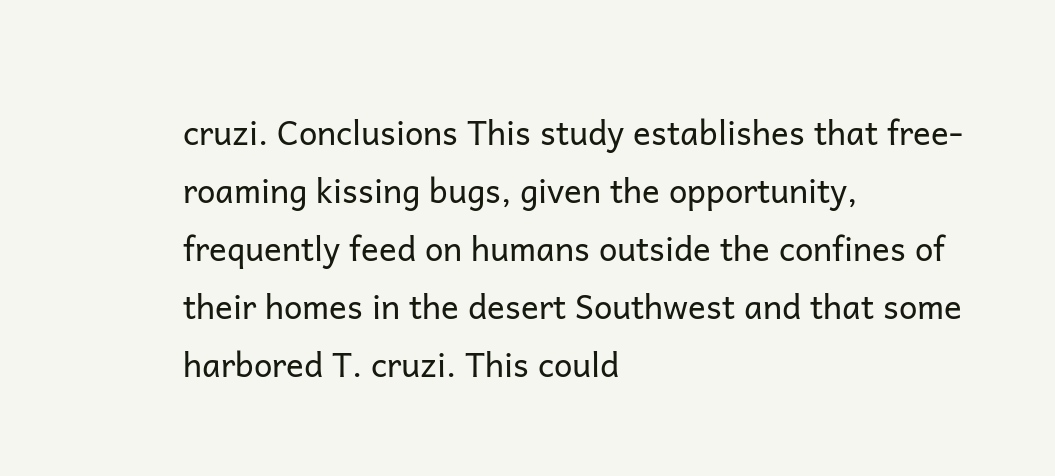cruzi. Conclusions This study establishes that free-roaming kissing bugs, given the opportunity, frequently feed on humans outside the confines of their homes in the desert Southwest and that some harbored T. cruzi. This could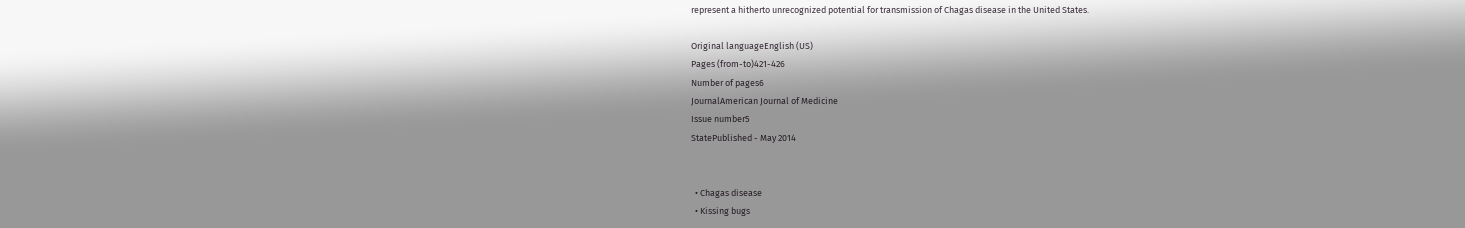represent a hitherto unrecognized potential for transmission of Chagas disease in the United States.

Original languageEnglish (US)
Pages (from-to)421-426
Number of pages6
JournalAmerican Journal of Medicine
Issue number5
StatePublished - May 2014


  • Chagas disease
  • Kissing bugs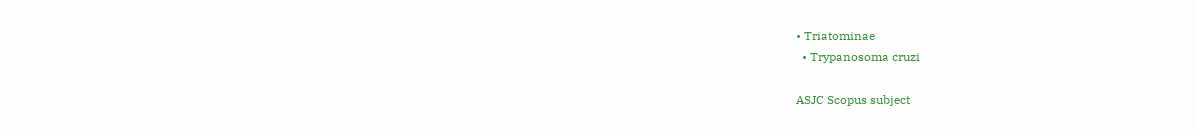• Triatominae
  • Trypanosoma cruzi

ASJC Scopus subject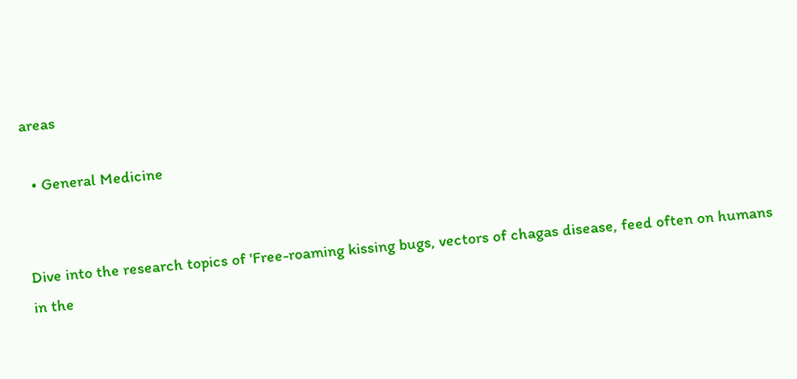areas

  • General Medicine


Dive into the research topics of 'Free-roaming kissing bugs, vectors of chagas disease, feed often on humans in the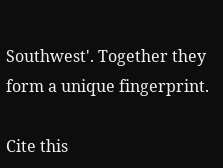Southwest'. Together they form a unique fingerprint.

Cite this